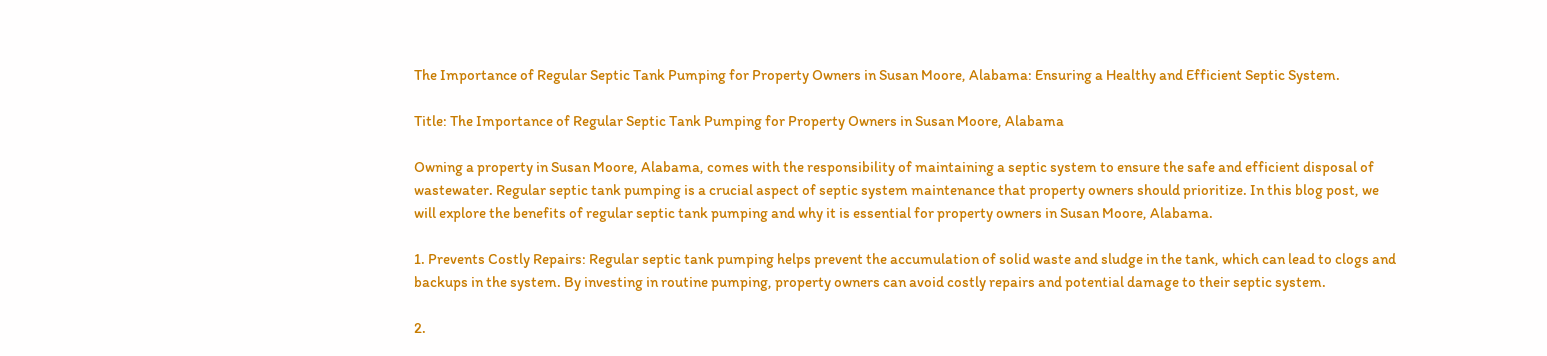The Importance of Regular Septic Tank Pumping for Property Owners in Susan Moore, Alabama: Ensuring a Healthy and Efficient Septic System.

Title: The Importance of Regular Septic Tank Pumping for Property Owners in Susan Moore, Alabama

Owning a property in Susan Moore, Alabama, comes with the responsibility of maintaining a septic system to ensure the safe and efficient disposal of wastewater. Regular septic tank pumping is a crucial aspect of septic system maintenance that property owners should prioritize. In this blog post, we will explore the benefits of regular septic tank pumping and why it is essential for property owners in Susan Moore, Alabama.

1. Prevents Costly Repairs: Regular septic tank pumping helps prevent the accumulation of solid waste and sludge in the tank, which can lead to clogs and backups in the system. By investing in routine pumping, property owners can avoid costly repairs and potential damage to their septic system.

2.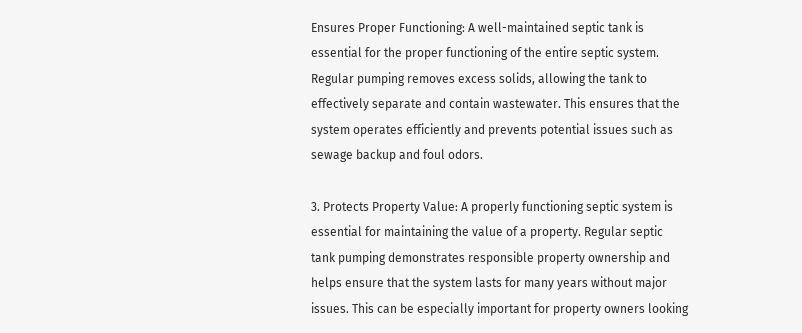Ensures Proper Functioning: A well-maintained septic tank is essential for the proper functioning of the entire septic system. Regular pumping removes excess solids, allowing the tank to effectively separate and contain wastewater. This ensures that the system operates efficiently and prevents potential issues such as sewage backup and foul odors.

3. Protects Property Value: A properly functioning septic system is essential for maintaining the value of a property. Regular septic tank pumping demonstrates responsible property ownership and helps ensure that the system lasts for many years without major issues. This can be especially important for property owners looking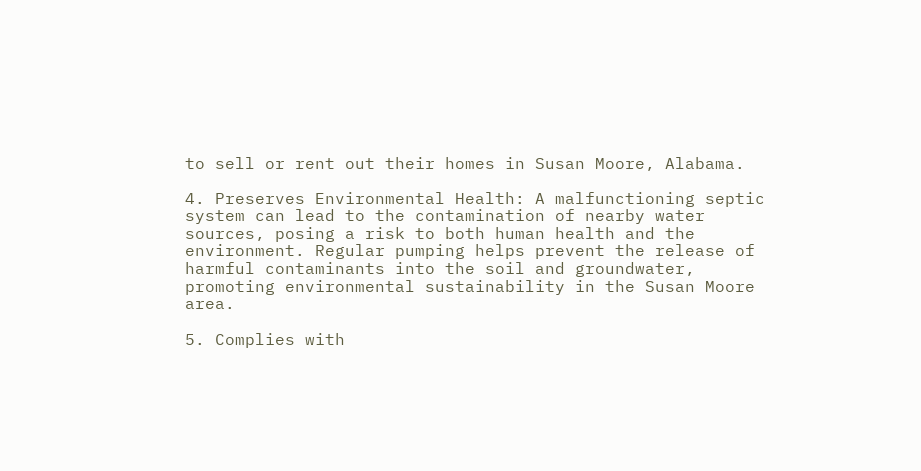to sell or rent out their homes in Susan Moore, Alabama.

4. Preserves Environmental Health: A malfunctioning septic system can lead to the contamination of nearby water sources, posing a risk to both human health and the environment. Regular pumping helps prevent the release of harmful contaminants into the soil and groundwater, promoting environmental sustainability in the Susan Moore area.

5. Complies with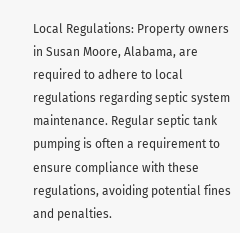Local Regulations: Property owners in Susan Moore, Alabama, are required to adhere to local regulations regarding septic system maintenance. Regular septic tank pumping is often a requirement to ensure compliance with these regulations, avoiding potential fines and penalties.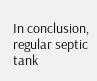In conclusion, regular septic tank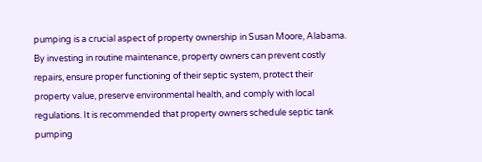pumping is a crucial aspect of property ownership in Susan Moore, Alabama. By investing in routine maintenance, property owners can prevent costly repairs, ensure proper functioning of their septic system, protect their property value, preserve environmental health, and comply with local regulations. It is recommended that property owners schedule septic tank pumping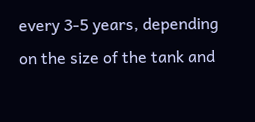every 3-5 years, depending on the size of the tank and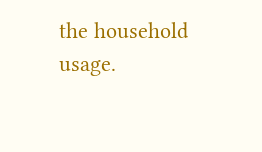the household usage.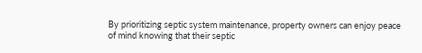By prioritizing septic system maintenance, property owners can enjoy peace of mind knowing that their septic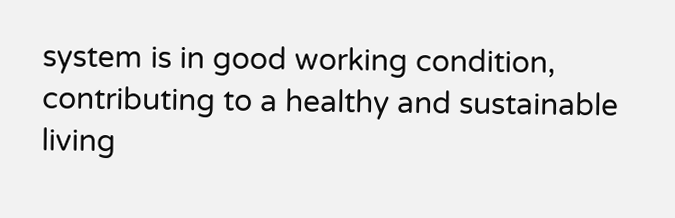system is in good working condition, contributing to a healthy and sustainable living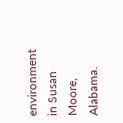environment in Susan Moore, Alabama.